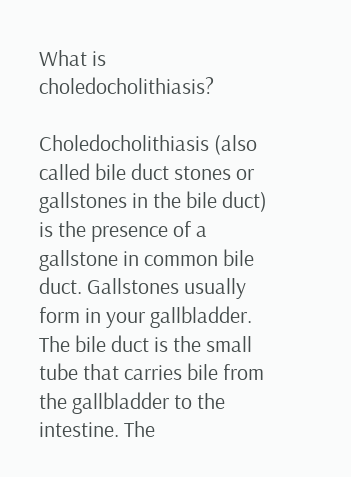What is choledocholithiasis?

Choledocholithiasis (also called bile duct stones or gallstones in the bile duct) is the presence of a gallstone in common bile duct. Gallstones usually form in your gallbladder. The bile duct is the small tube that carries bile from the gallbladder to the intestine. The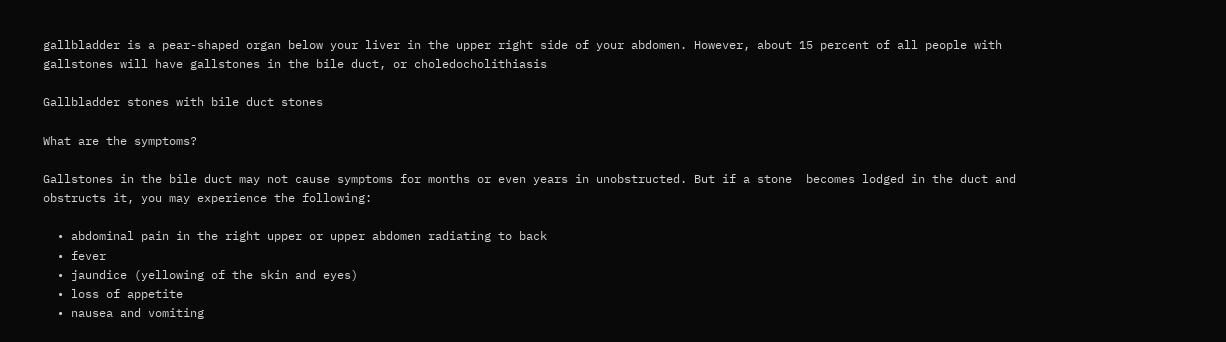gallbladder is a pear-shaped organ below your liver in the upper right side of your abdomen. However, about 15 percent of all people with gallstones will have gallstones in the bile duct, or choledocholithiasis

Gallbladder stones with bile duct stones

What are the symptoms?

Gallstones in the bile duct may not cause symptoms for months or even years in unobstructed. But if a stone  becomes lodged in the duct and obstructs it, you may experience the following:

  • abdominal pain in the right upper or upper abdomen radiating to back
  • fever
  • jaundice (yellowing of the skin and eyes)
  • loss of appetite
  • nausea and vomiting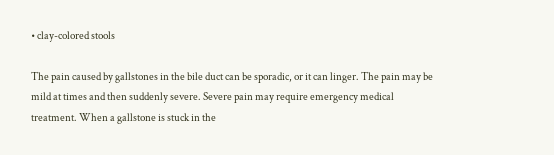• clay-colored stools

The pain caused by gallstones in the bile duct can be sporadic, or it can linger. The pain may be mild at times and then suddenly severe. Severe pain may require emergency medical treatment. When a gallstone is stuck in the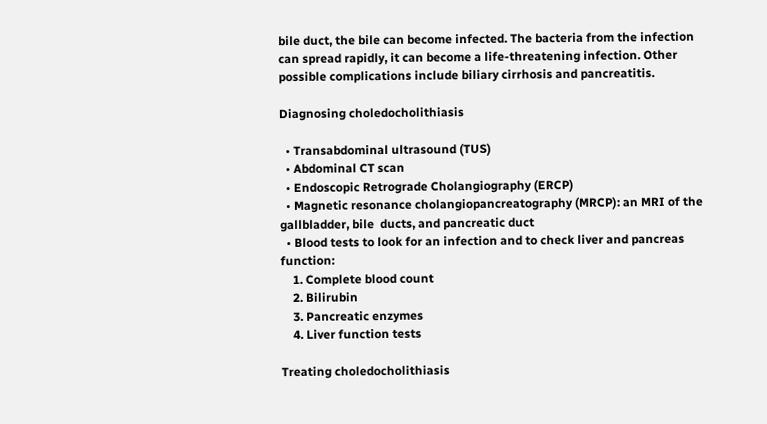bile duct, the bile can become infected. The bacteria from the infection can spread rapidly, it can become a life-threatening infection. Other possible complications include biliary cirrhosis and pancreatitis.

Diagnosing choledocholithiasis

  • Transabdominal ultrasound (TUS)
  • Abdominal CT scan
  • Endoscopic Retrograde Cholangiography (ERCP)
  • Magnetic resonance cholangiopancreatography (MRCP): an MRI of the gallbladder, bile  ducts, and pancreatic duct
  • Blood tests to look for an infection and to check liver and pancreas function:
    1. Complete blood count
    2. Bilirubin
    3. Pancreatic enzymes
    4. Liver function tests

Treating choledocholithiasis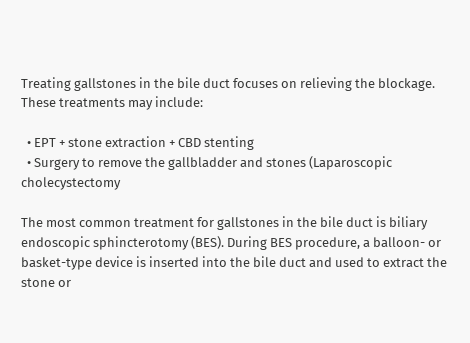Treating gallstones in the bile duct focuses on relieving the blockage. These treatments may include:

  • EPT + stone extraction + CBD stenting
  • Surgery to remove the gallbladder and stones (Laparoscopic cholecystectomy

The most common treatment for gallstones in the bile duct is biliary endoscopic sphincterotomy (BES). During BES procedure, a balloon- or basket-type device is inserted into the bile duct and used to extract the stone or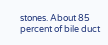stones. About 85 percent of bile duct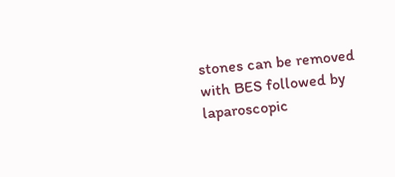stones can be removed with BES followed by laparoscopic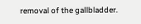removal of the gallbladder.